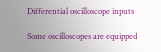Differential oscilloscope inputs

Some oscilloscopes are equipped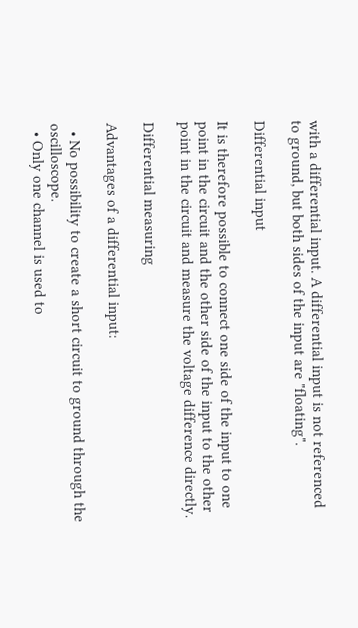with a differential input. A differential input is not referenced to ground, but both sides of the input are "floating".

Differential input

It is therefore possible to connect one side of the input to one point in the circuit and the other side of the input to the other point in the circuit and measure the voltage difference directly.

Differential measuring

Advantages of a differential input:

  • No possibility to create a short circuit to ground through the oscilloscope.
  • Only one channel is used to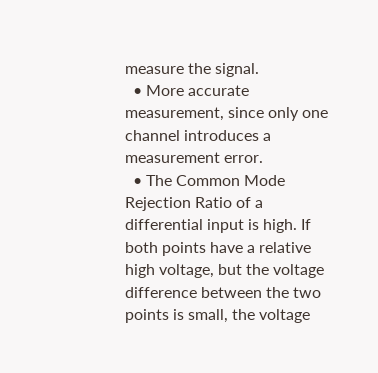measure the signal.
  • More accurate measurement, since only one channel introduces a measurement error.
  • The Common Mode Rejection Ratio of a differential input is high. If both points have a relative high voltage, but the voltage difference between the two points is small, the voltage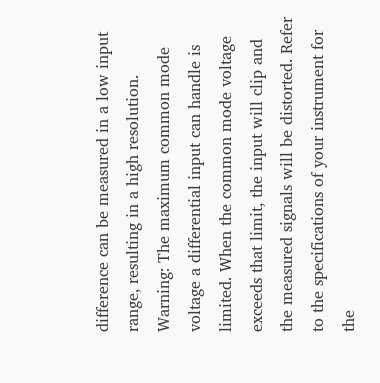difference can be measured in a low input range, resulting in a high resolution.
Warning: The maximum common mode voltage a differential input can handle is limited. When the common mode voltage exceeds that limit, the input will clip and the measured signals will be distorted. Refer to the specifications of your instrument for the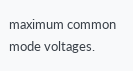maximum common mode voltages.